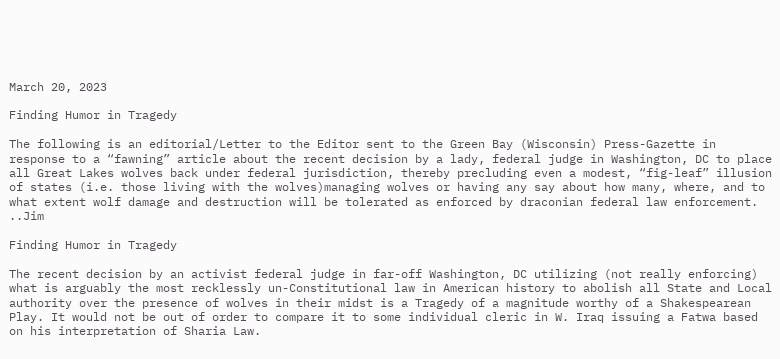March 20, 2023

Finding Humor in Tragedy

The following is an editorial/Letter to the Editor sent to the Green Bay (Wisconsin) Press-Gazette in response to a “fawning” article about the recent decision by a lady, federal judge in Washington, DC to place all Great Lakes wolves back under federal jurisdiction, thereby precluding even a modest, “fig-leaf” illusion of states (i.e. those living with the wolves)managing wolves or having any say about how many, where, and to what extent wolf damage and destruction will be tolerated as enforced by draconian federal law enforcement. ..Jim

Finding Humor in Tragedy

The recent decision by an activist federal judge in far-off Washington, DC utilizing (not really enforcing) what is arguably the most recklessly un-Constitutional law in American history to abolish all State and Local authority over the presence of wolves in their midst is a Tragedy of a magnitude worthy of a Shakespearean Play. It would not be out of order to compare it to some individual cleric in W. Iraq issuing a Fatwa based on his interpretation of Sharia Law.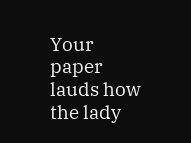Your paper lauds how the lady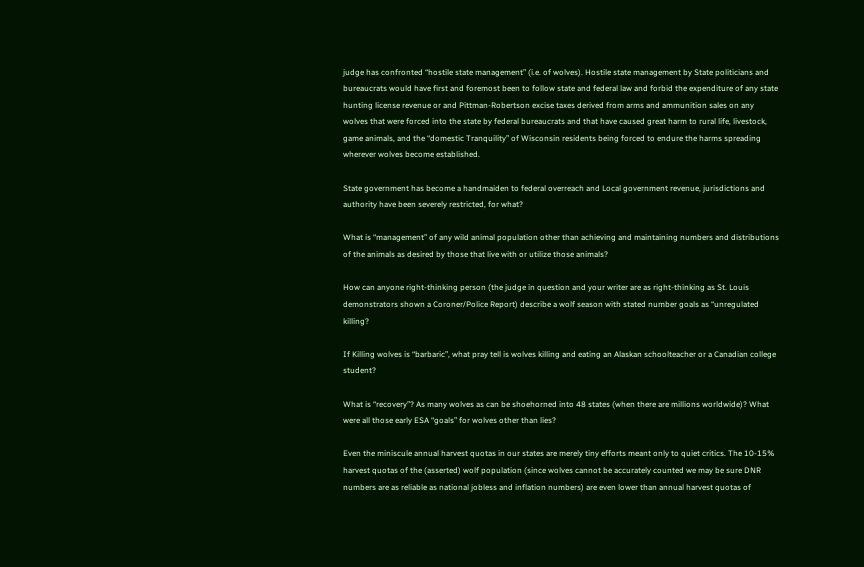judge has confronted “hostile state management” (i.e. of wolves). Hostile state management by State politicians and bureaucrats would have first and foremost been to follow state and federal law and forbid the expenditure of any state hunting license revenue or and Pittman-Robertson excise taxes derived from arms and ammunition sales on any wolves that were forced into the state by federal bureaucrats and that have caused great harm to rural life, livestock, game animals, and the “domestic Tranquility” of Wisconsin residents being forced to endure the harms spreading wherever wolves become established.

State government has become a handmaiden to federal overreach and Local government revenue, jurisdictions and authority have been severely restricted, for what?

What is “management” of any wild animal population other than achieving and maintaining numbers and distributions of the animals as desired by those that live with or utilize those animals?

How can anyone right-thinking person (the judge in question and your writer are as right-thinking as St. Louis demonstrators shown a Coroner/Police Report) describe a wolf season with stated number goals as “unregulated killing?

If Killing wolves is “barbaric”, what pray tell is wolves killing and eating an Alaskan schoolteacher or a Canadian college student?

What is “recovery”? As many wolves as can be shoehorned into 48 states (when there are millions worldwide)? What were all those early ESA “goals” for wolves other than lies?

Even the miniscule annual harvest quotas in our states are merely tiny efforts meant only to quiet critics. The 10-15% harvest quotas of the (asserted) wolf population (since wolves cannot be accurately counted we may be sure DNR numbers are as reliable as national jobless and inflation numbers) are even lower than annual harvest quotas of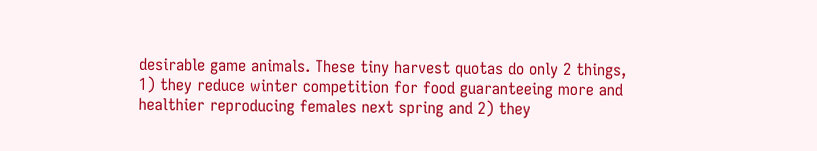desirable game animals. These tiny harvest quotas do only 2 things, 1) they reduce winter competition for food guaranteeing more and healthier reproducing females next spring and 2) they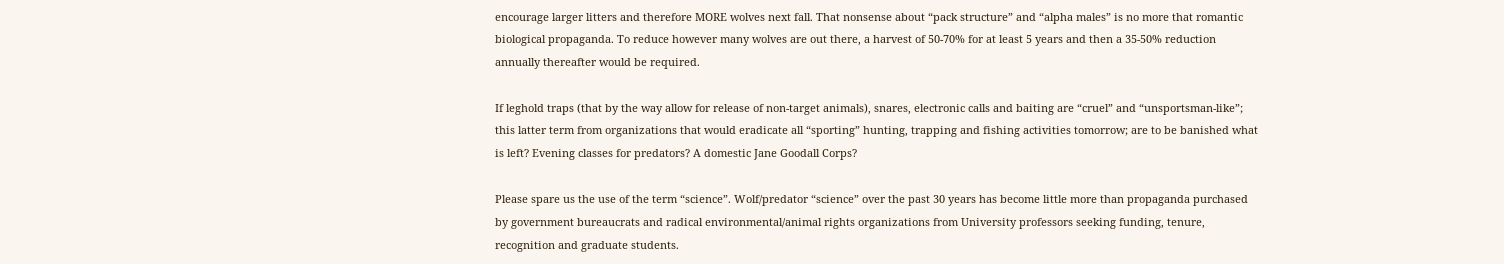encourage larger litters and therefore MORE wolves next fall. That nonsense about “pack structure” and “alpha males” is no more that romantic biological propaganda. To reduce however many wolves are out there, a harvest of 50-70% for at least 5 years and then a 35-50% reduction annually thereafter would be required.

If leghold traps (that by the way allow for release of non-target animals), snares, electronic calls and baiting are “cruel” and “unsportsman-like”; this latter term from organizations that would eradicate all “sporting” hunting, trapping and fishing activities tomorrow; are to be banished what is left? Evening classes for predators? A domestic Jane Goodall Corps?

Please spare us the use of the term “science”. Wolf/predator “science” over the past 30 years has become little more than propaganda purchased by government bureaucrats and radical environmental/animal rights organizations from University professors seeking funding, tenure, recognition and graduate students.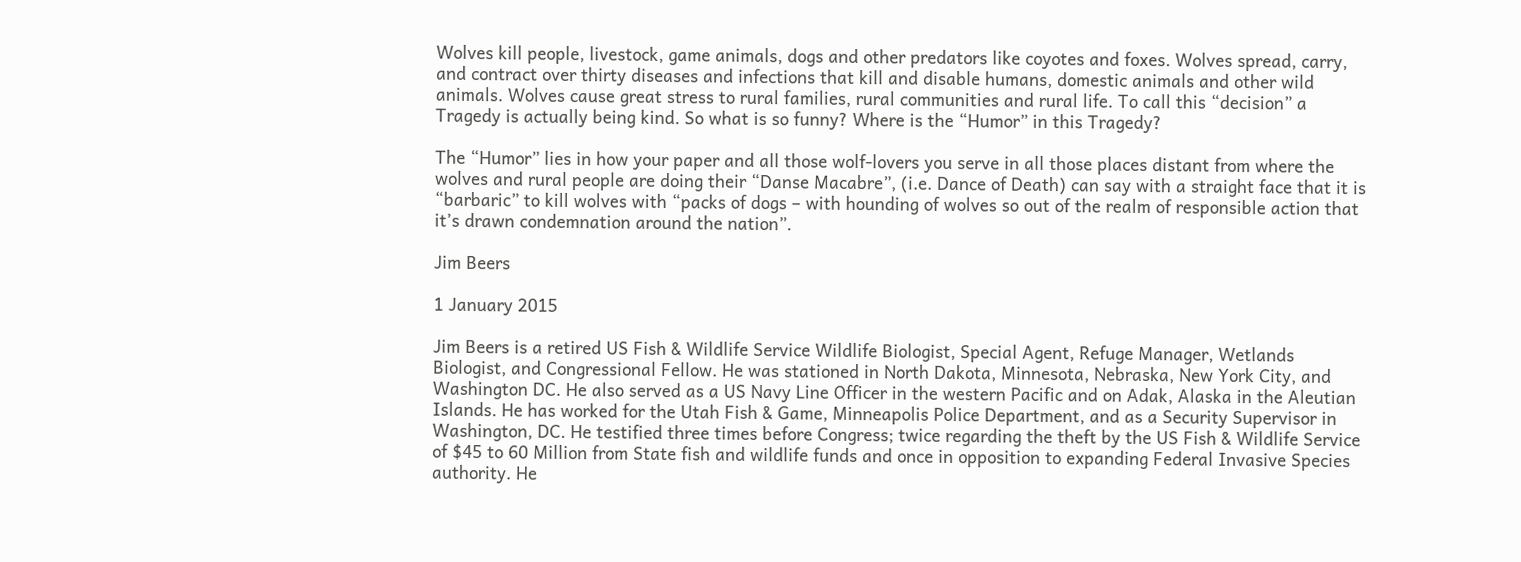Wolves kill people, livestock, game animals, dogs and other predators like coyotes and foxes. Wolves spread, carry, and contract over thirty diseases and infections that kill and disable humans, domestic animals and other wild animals. Wolves cause great stress to rural families, rural communities and rural life. To call this “decision” a Tragedy is actually being kind. So what is so funny? Where is the “Humor” in this Tragedy?

The “Humor” lies in how your paper and all those wolf-lovers you serve in all those places distant from where the wolves and rural people are doing their “Danse Macabre”, (i.e. Dance of Death) can say with a straight face that it is “barbaric” to kill wolves with “packs of dogs – with hounding of wolves so out of the realm of responsible action that it’s drawn condemnation around the nation”.

Jim Beers

1 January 2015

Jim Beers is a retired US Fish & Wildlife Service Wildlife Biologist, Special Agent, Refuge Manager, Wetlands Biologist, and Congressional Fellow. He was stationed in North Dakota, Minnesota, Nebraska, New York City, and Washington DC. He also served as a US Navy Line Officer in the western Pacific and on Adak, Alaska in the Aleutian Islands. He has worked for the Utah Fish & Game, Minneapolis Police Department, and as a Security Supervisor in Washington, DC. He testified three times before Congress; twice regarding the theft by the US Fish & Wildlife Service of $45 to 60 Million from State fish and wildlife funds and once in opposition to expanding Federal Invasive Species authority. He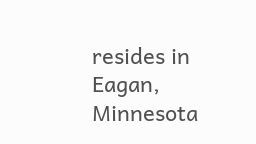resides in Eagan, Minnesota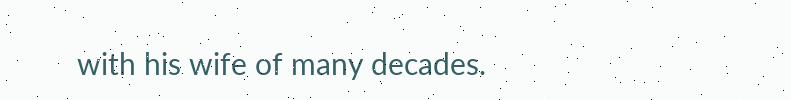with his wife of many decades.